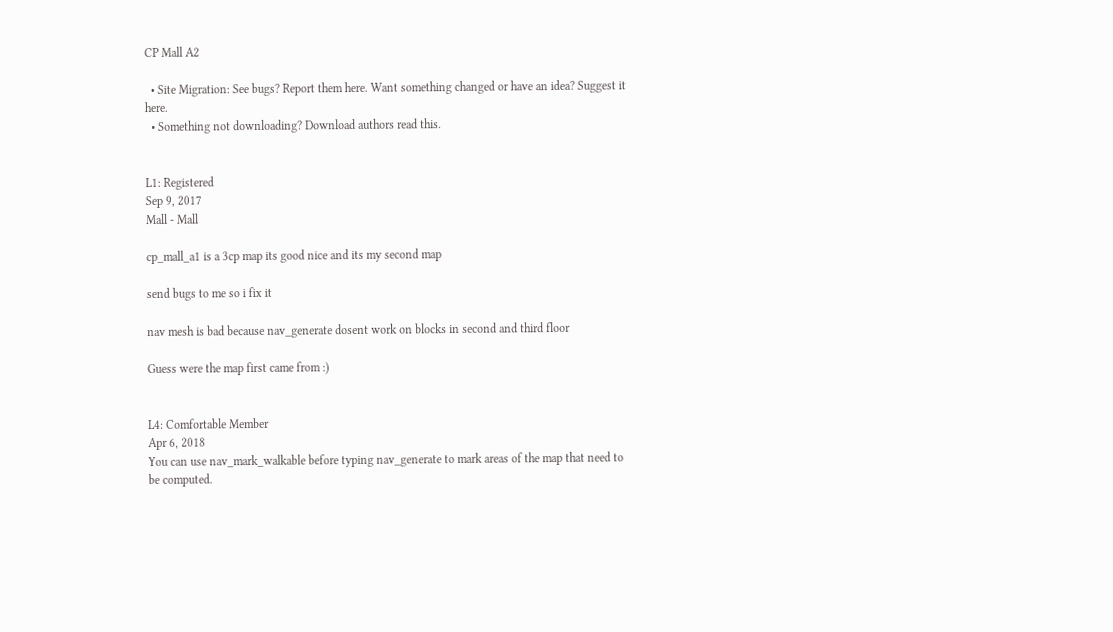CP Mall A2

  • Site Migration: See bugs? Report them here. Want something changed or have an idea? Suggest it here.
  • Something not downloading? Download authors read this.


L1: Registered
Sep 9, 2017
Mall - Mall

cp_mall_a1 is a 3cp map its good nice and its my second map

send bugs to me so i fix it

nav mesh is bad because nav_generate dosent work on blocks in second and third floor

Guess were the map first came from :)


L4: Comfortable Member
Apr 6, 2018
You can use nav_mark_walkable before typing nav_generate to mark areas of the map that need to be computed.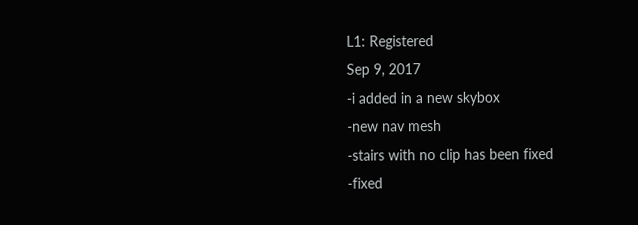L1: Registered
Sep 9, 2017
-i added in a new skybox
-new nav mesh
-stairs with no clip has been fixed
-fixed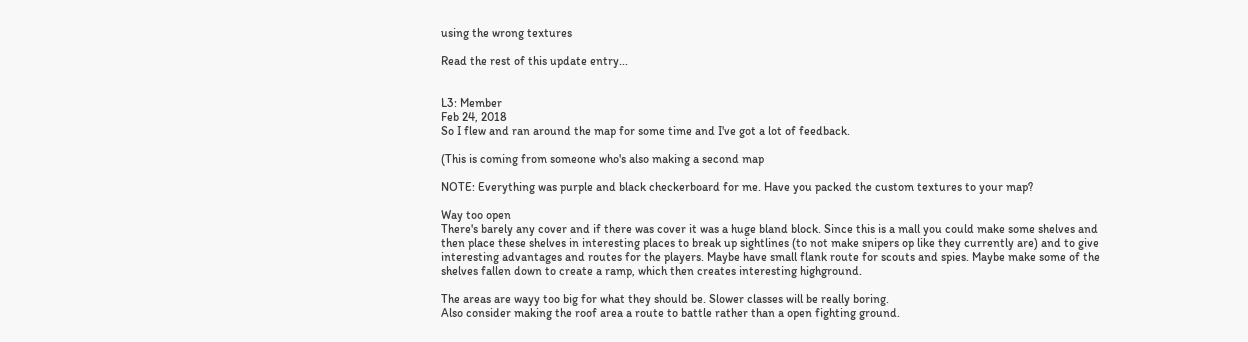using the wrong textures

Read the rest of this update entry...


L3: Member
Feb 24, 2018
So I flew and ran around the map for some time and I've got a lot of feedback.

(This is coming from someone who's also making a second map

NOTE: Everything was purple and black checkerboard for me. Have you packed the custom textures to your map?

Way too open
There's barely any cover and if there was cover it was a huge bland block. Since this is a mall you could make some shelves and then place these shelves in interesting places to break up sightlines (to not make snipers op like they currently are) and to give interesting advantages and routes for the players. Maybe have small flank route for scouts and spies. Maybe make some of the shelves fallen down to create a ramp, which then creates interesting highground.

The areas are wayy too big for what they should be. Slower classes will be really boring.
Also consider making the roof area a route to battle rather than a open fighting ground.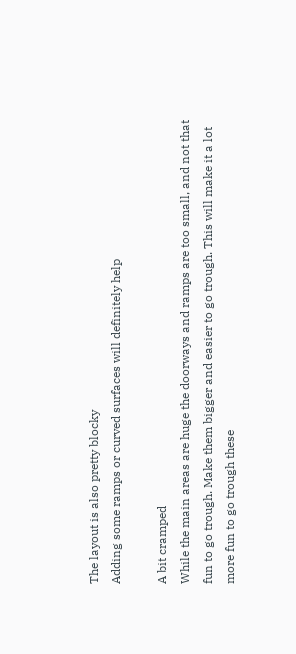The layout is also pretty blocky
Adding some ramps or curved surfaces will definitely help

A bit cramped
While the main areas are huge the doorways and ramps are too small, and not that fun to go trough. Make them bigger and easier to go trough. This will make it a lot more fun to go trough these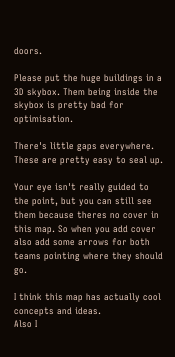doors.

Please put the huge buildings in a 3D skybox. Them being inside the skybox is pretty bad for optimisation.

There's little gaps everywhere. These are pretty easy to seal up.

Your eye isn't really guided to the point, but you can still see them because theres no cover in this map. So when you add cover also add some arrows for both teams pointing where they should go.

I think this map has actually cool concepts and ideas.
Also I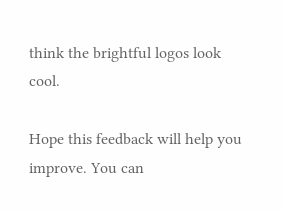think the brightful logos look cool.

Hope this feedback will help you improve. You can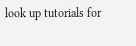look up tutorials for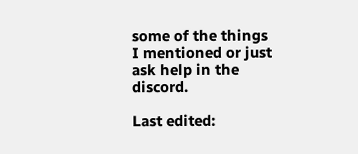some of the things I mentioned or just ask help in the discord.

Last edited: